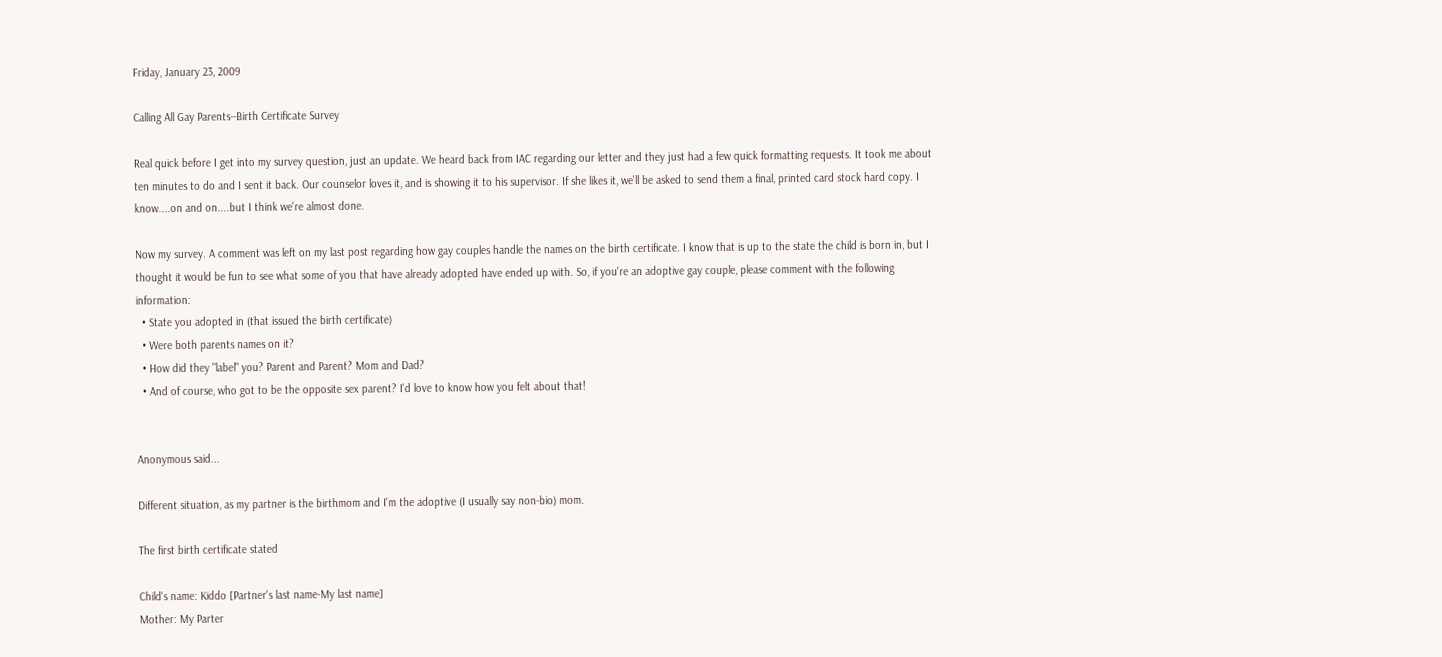Friday, January 23, 2009

Calling All Gay Parents--Birth Certificate Survey

Real quick before I get into my survey question, just an update. We heard back from IAC regarding our letter and they just had a few quick formatting requests. It took me about ten minutes to do and I sent it back. Our counselor loves it, and is showing it to his supervisor. If she likes it, we'll be asked to send them a final, printed card stock hard copy. I know....on and on....but I think we're almost done.

Now my survey. A comment was left on my last post regarding how gay couples handle the names on the birth certificate. I know that is up to the state the child is born in, but I thought it would be fun to see what some of you that have already adopted have ended up with. So, if you're an adoptive gay couple, please comment with the following information:
  • State you adopted in (that issued the birth certificate)
  • Were both parents names on it?
  • How did they "label" you? Parent and Parent? Mom and Dad?
  • And of course, who got to be the opposite sex parent? I'd love to know how you felt about that!


Anonymous said...

Different situation, as my partner is the birthmom and I'm the adoptive (I usually say non-bio) mom.

The first birth certificate stated

Child's name: Kiddo [Partner's last name-My last name]
Mother: My Parter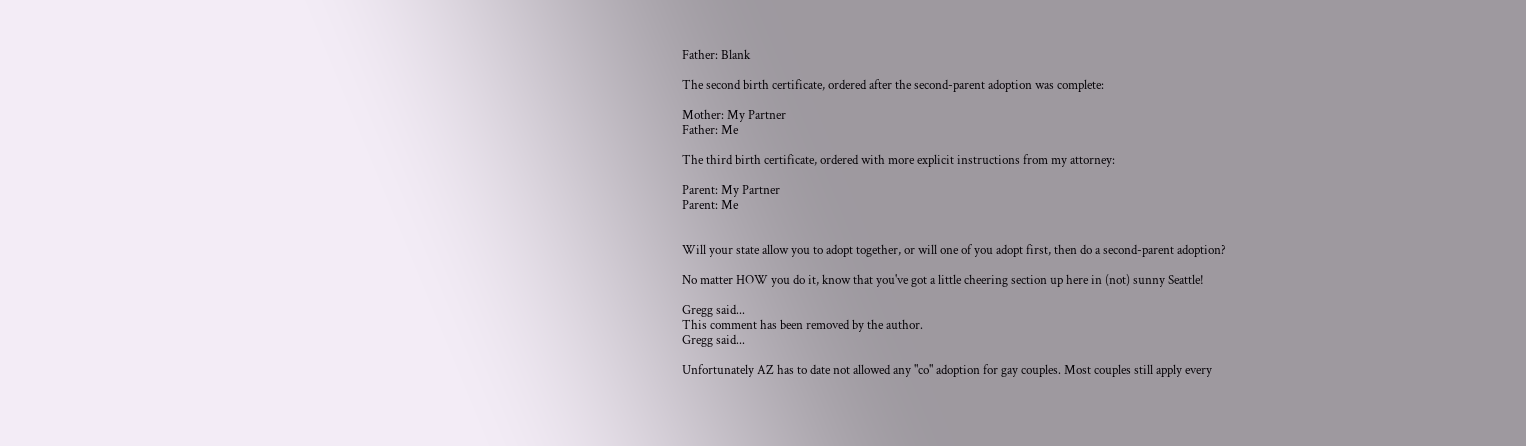Father: Blank

The second birth certificate, ordered after the second-parent adoption was complete:

Mother: My Partner
Father: Me

The third birth certificate, ordered with more explicit instructions from my attorney:

Parent: My Partner
Parent: Me


Will your state allow you to adopt together, or will one of you adopt first, then do a second-parent adoption?

No matter HOW you do it, know that you've got a little cheering section up here in (not) sunny Seattle!

Gregg said...
This comment has been removed by the author.
Gregg said...

Unfortunately AZ has to date not allowed any "co" adoption for gay couples. Most couples still apply every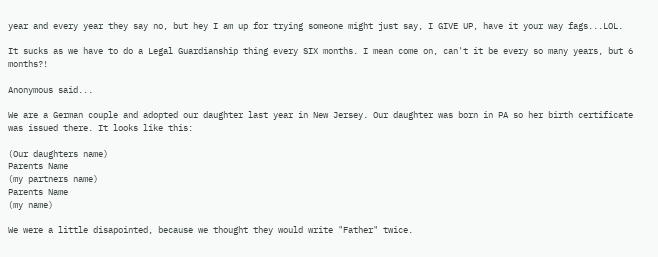year and every year they say no, but hey I am up for trying someone might just say, I GIVE UP, have it your way fags...LOL.

It sucks as we have to do a Legal Guardianship thing every SIX months. I mean come on, can't it be every so many years, but 6 months?!

Anonymous said...

We are a German couple and adopted our daughter last year in New Jersey. Our daughter was born in PA so her birth certificate was issued there. It looks like this:

(Our daughters name)
Parents Name
(my partners name)
Parents Name
(my name)

We were a little disapointed, because we thought they would write "Father" twice.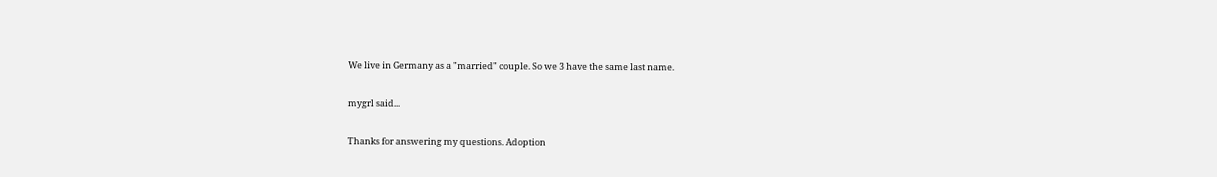We live in Germany as a "married" couple. So we 3 have the same last name.

mygrl said...

Thanks for answering my questions. Adoption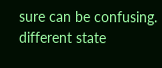sure can be confusing. different state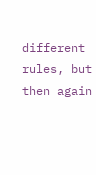different rules, but then again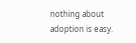nothing about adoption is easy.